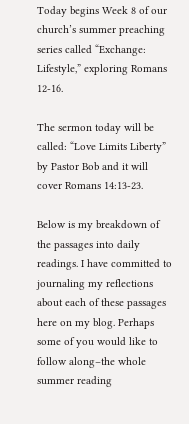Today begins Week 8 of our church’s summer preaching series called “Exchange: Lifestyle,” exploring Romans 12-16.

The sermon today will be called: “Love Limits Liberty” by Pastor Bob and it will cover Romans 14:13-23.

Below is my breakdown of the passages into daily readings. I have committed to journaling my reflections about each of these passages here on my blog. Perhaps some of you would like to follow along–the whole summer reading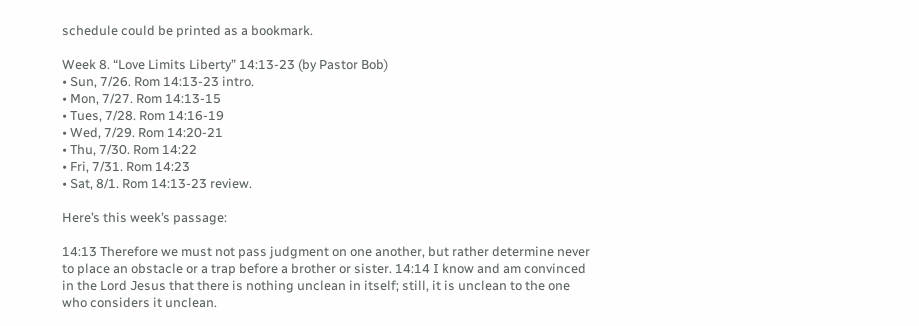schedule could be printed as a bookmark.

Week 8. “Love Limits Liberty” 14:13-23 (by Pastor Bob)
• Sun, 7/26. Rom 14:13-23 intro.
• Mon, 7/27. Rom 14:13-15
• Tues, 7/28. Rom 14:16-19
• Wed, 7/29. Rom 14:20-21
• Thu, 7/30. Rom 14:22
• Fri, 7/31. Rom 14:23
• Sat, 8/1. Rom 14:13-23 review.

Here’s this week’s passage:

14:13 Therefore we must not pass judgment on one another, but rather determine never to place an obstacle or a trap before a brother or sister. 14:14 I know and am convinced in the Lord Jesus that there is nothing unclean in itself; still, it is unclean to the one who considers it unclean.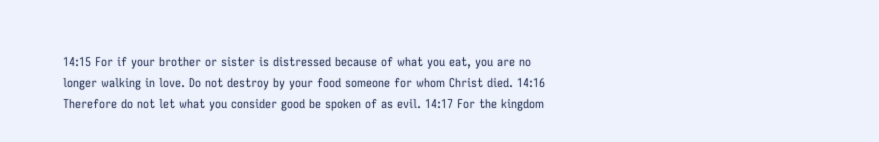14:15 For if your brother or sister is distressed because of what you eat, you are no longer walking in love. Do not destroy by your food someone for whom Christ died. 14:16 Therefore do not let what you consider good be spoken of as evil. 14:17 For the kingdom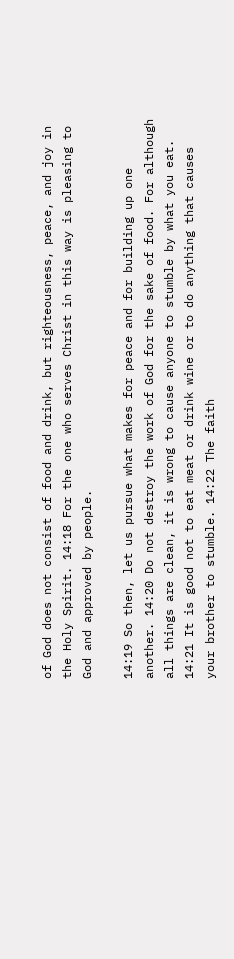of God does not consist of food and drink, but righteousness, peace, and joy in the Holy Spirit. 14:18 For the one who serves Christ in this way is pleasing to God and approved by people.

14:19 So then, let us pursue what makes for peace and for building up one another. 14:20 Do not destroy the work of God for the sake of food. For although all things are clean, it is wrong to cause anyone to stumble by what you eat. 14:21 It is good not to eat meat or drink wine or to do anything that causes your brother to stumble. 14:22 The faith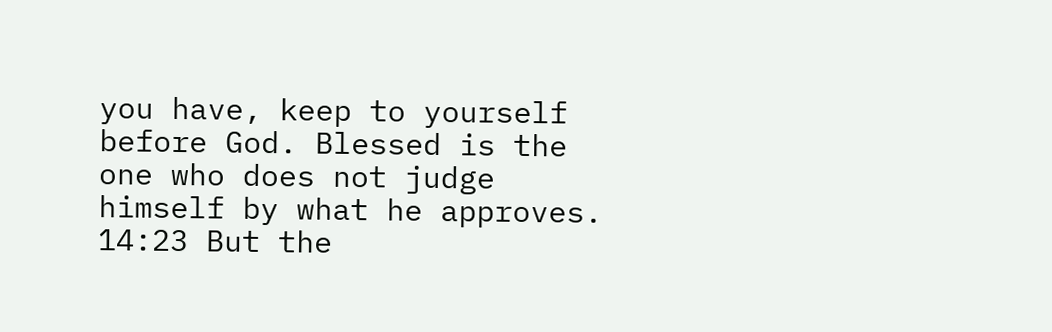you have, keep to yourself before God. Blessed is the one who does not judge himself by what he approves. 14:23 But the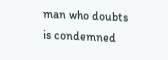man who doubts is condemned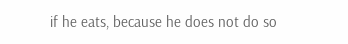if he eats, because he does not do so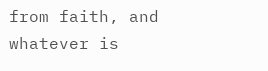from faith, and whatever is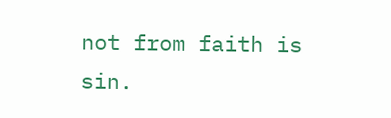not from faith is sin.